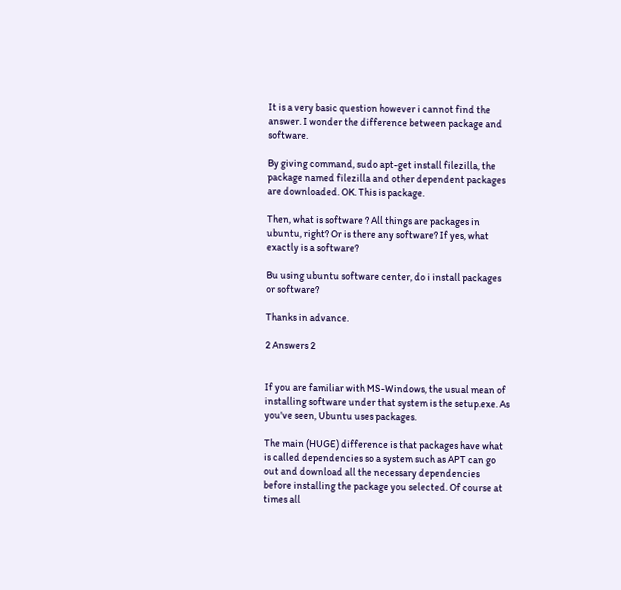It is a very basic question however i cannot find the answer. I wonder the difference between package and software.

By giving command, sudo apt-get install filezilla, the package named filezilla and other dependent packages are downloaded. OK. This is package.

Then, what is software ? All things are packages in ubuntu, right? Or is there any software? If yes, what exactly is a software?

Bu using ubuntu software center, do i install packages or software?

Thanks in advance.

2 Answers 2


If you are familiar with MS-Windows, the usual mean of installing software under that system is the setup.exe. As you've seen, Ubuntu uses packages.

The main (HUGE) difference is that packages have what is called dependencies so a system such as APT can go out and download all the necessary dependencies before installing the package you selected. Of course at times all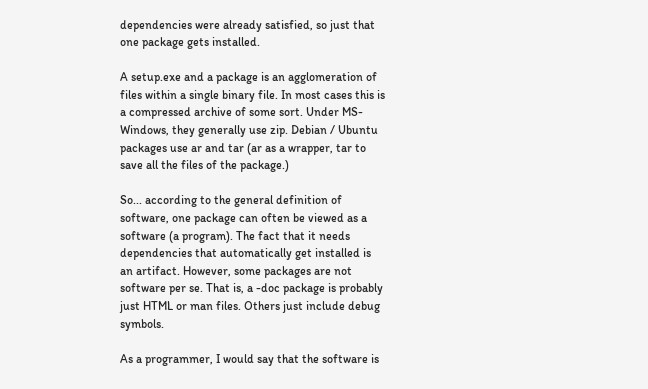dependencies were already satisfied, so just that one package gets installed.

A setup.exe and a package is an agglomeration of files within a single binary file. In most cases this is a compressed archive of some sort. Under MS-Windows, they generally use zip. Debian / Ubuntu packages use ar and tar (ar as a wrapper, tar to save all the files of the package.)

So... according to the general definition of software, one package can often be viewed as a software (a program). The fact that it needs dependencies that automatically get installed is an artifact. However, some packages are not software per se. That is, a -doc package is probably just HTML or man files. Others just include debug symbols.

As a programmer, I would say that the software is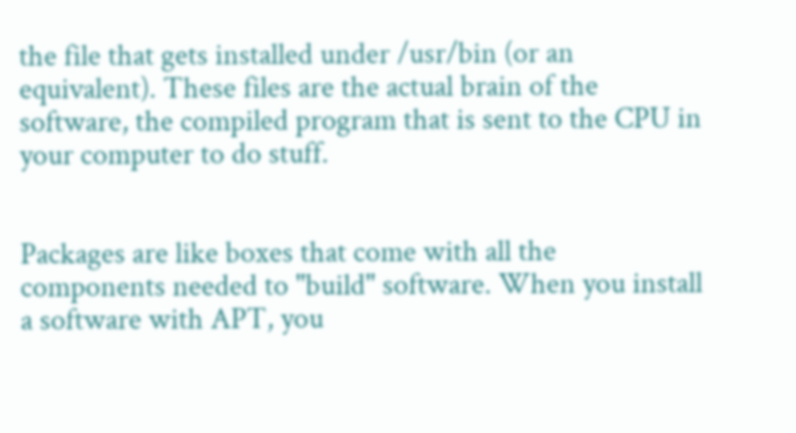the file that gets installed under /usr/bin (or an equivalent). These files are the actual brain of the software, the compiled program that is sent to the CPU in your computer to do stuff.


Packages are like boxes that come with all the components needed to "build" software. When you install a software with APT, you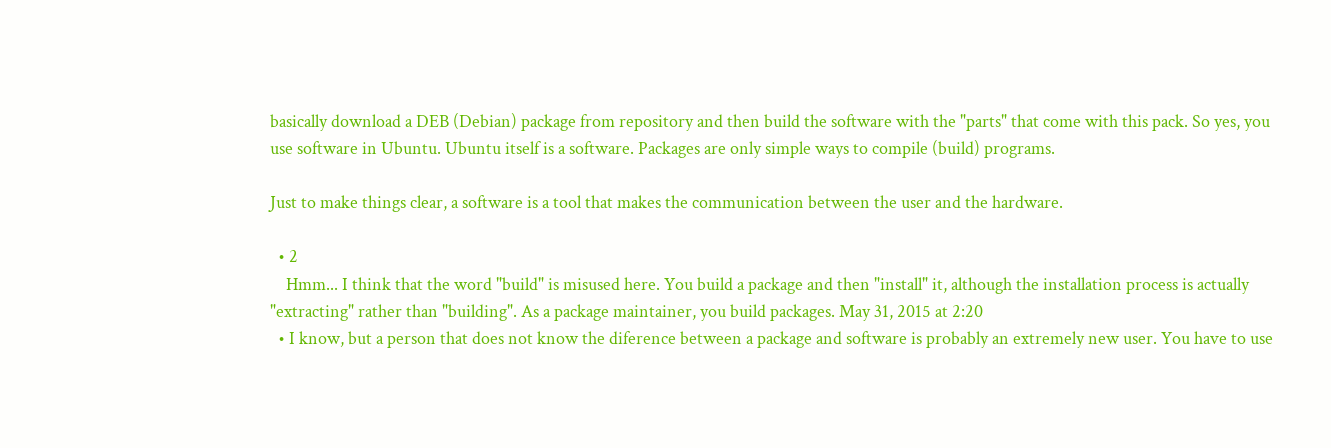basically download a DEB (Debian) package from repository and then build the software with the "parts" that come with this pack. So yes, you use software in Ubuntu. Ubuntu itself is a software. Packages are only simple ways to compile (build) programs.

Just to make things clear, a software is a tool that makes the communication between the user and the hardware.

  • 2
    Hmm... I think that the word "build" is misused here. You build a package and then "install" it, although the installation process is actually "extracting" rather than "building". As a package maintainer, you build packages. May 31, 2015 at 2:20
  • I know, but a person that does not know the diference between a package and software is probably an extremely new user. You have to use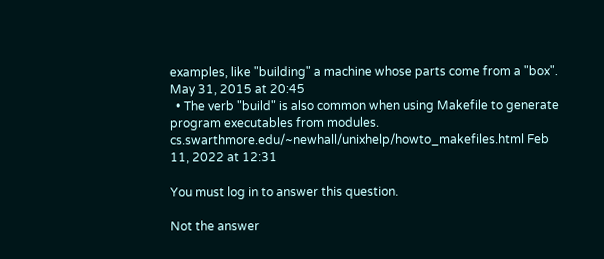examples, like "building" a machine whose parts come from a "box". May 31, 2015 at 20:45
  • The verb "build" is also common when using Makefile to generate program executables from modules. cs.swarthmore.edu/~newhall/unixhelp/howto_makefiles.html Feb 11, 2022 at 12:31

You must log in to answer this question.

Not the answer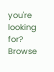you're looking for? Browse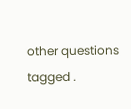other questions tagged .